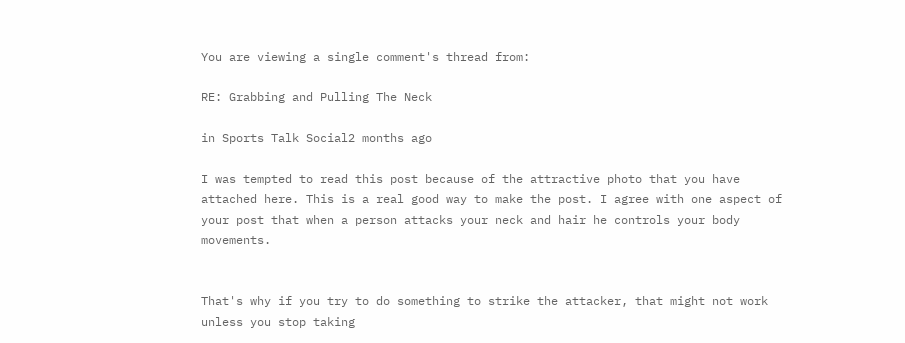You are viewing a single comment's thread from:

RE: Grabbing and Pulling The Neck

in Sports Talk Social2 months ago

I was tempted to read this post because of the attractive photo that you have attached here. This is a real good way to make the post. I agree with one aspect of your post that when a person attacks your neck and hair he controls your body movements.


That's why if you try to do something to strike the attacker, that might not work unless you stop taking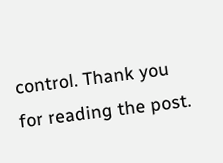control. Thank you for reading the post.